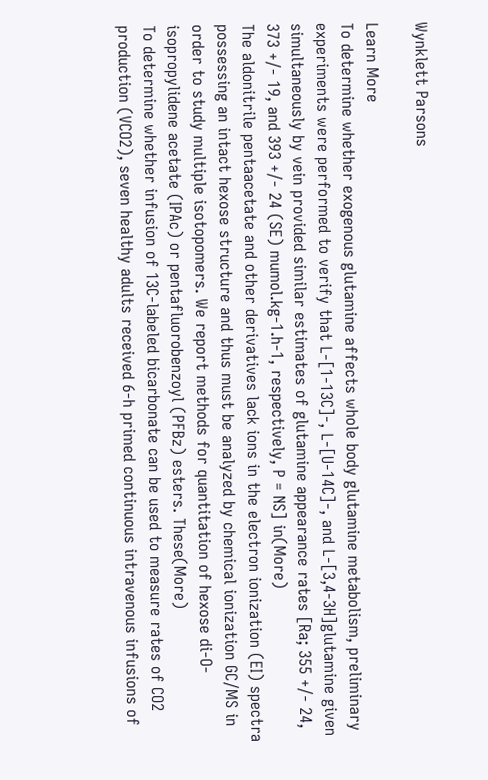Wynklett Parsons

Learn More
To determine whether exogenous glutamine affects whole body glutamine metabolism, preliminary experiments were performed to verify that L-[1-13C]-, L-[U-14C]-, and L-[3,4-3H]glutamine given simultaneously by vein provided similar estimates of glutamine appearance rates [Ra; 355 +/- 24, 373 +/- 19, and 393 +/- 24 (SE) mumol.kg-1.h-1, respectively, P = NS] in(More)
The aldonitrile pentaacetate and other derivatives lack ions in the electron ionization (EI) spectra possessing an intact hexose structure and thus must be analyzed by chemical ionization GC/MS in order to study multiple isotopomers. We report methods for quantitation of hexose di-O-isopropylidene acetate (IPAc) or pentafluorobenzoyl (PFBz) esters. These(More)
To determine whether infusion of 13C-labeled bicarbonate can be used to measure rates of CO2 production (VCO2), seven healthy adults received 6-h primed continuous intravenous infusions of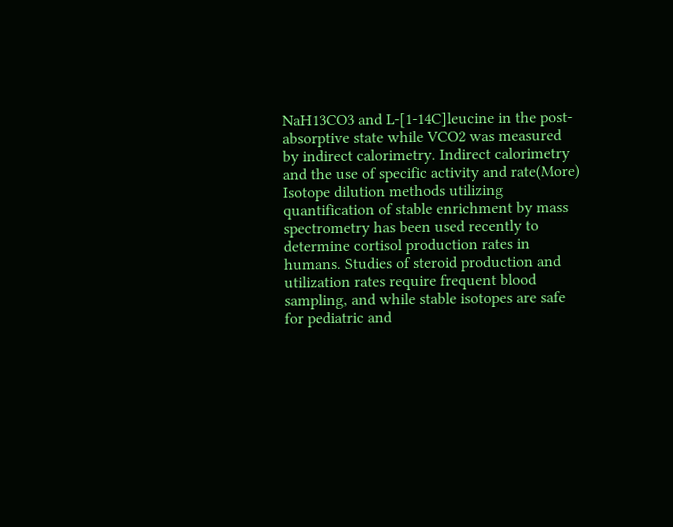NaH13CO3 and L-[1-14C]leucine in the post-absorptive state while VCO2 was measured by indirect calorimetry. Indirect calorimetry and the use of specific activity and rate(More)
Isotope dilution methods utilizing quantification of stable enrichment by mass spectrometry has been used recently to determine cortisol production rates in humans. Studies of steroid production and utilization rates require frequent blood sampling, and while stable isotopes are safe for pediatric and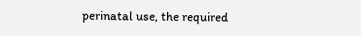perinatal use, the required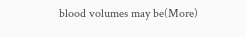blood volumes may be(More)